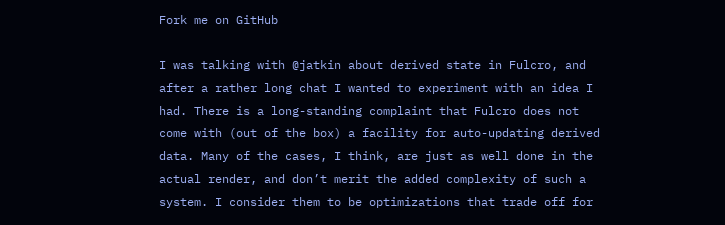Fork me on GitHub

I was talking with @jatkin about derived state in Fulcro, and after a rather long chat I wanted to experiment with an idea I had. There is a long-standing complaint that Fulcro does not come with (out of the box) a facility for auto-updating derived data. Many of the cases, I think, are just as well done in the actual render, and don’t merit the added complexity of such a system. I consider them to be optimizations that trade off for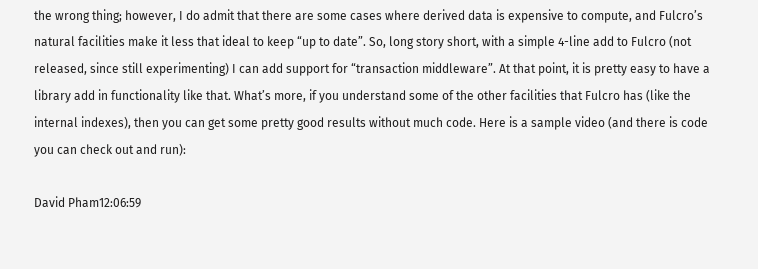the wrong thing; however, I do admit that there are some cases where derived data is expensive to compute, and Fulcro’s natural facilities make it less that ideal to keep “up to date”. So, long story short, with a simple 4-line add to Fulcro (not released, since still experimenting) I can add support for “transaction middleware”. At that point, it is pretty easy to have a library add in functionality like that. What’s more, if you understand some of the other facilities that Fulcro has (like the internal indexes), then you can get some pretty good results without much code. Here is a sample video (and there is code you can check out and run):

David Pham12:06:59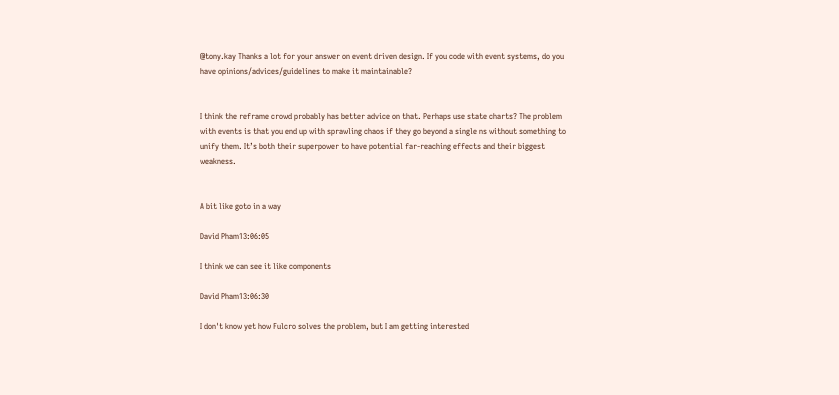@tony.kay Thanks a lot for your answer on event driven design. If you code with event systems, do you have opinions/advices/guidelines to make it maintainable?


I think the reframe crowd probably has better advice on that. Perhaps use state charts? The problem with events is that you end up with sprawling chaos if they go beyond a single ns without something to unify them. It’s both their superpower to have potential far-reaching effects and their biggest weakness.


A bit like goto in a way

David Pham13:06:05

I think we can see it like components

David Pham13:06:30

I don't know yet how Fulcro solves the problem, but I am getting interested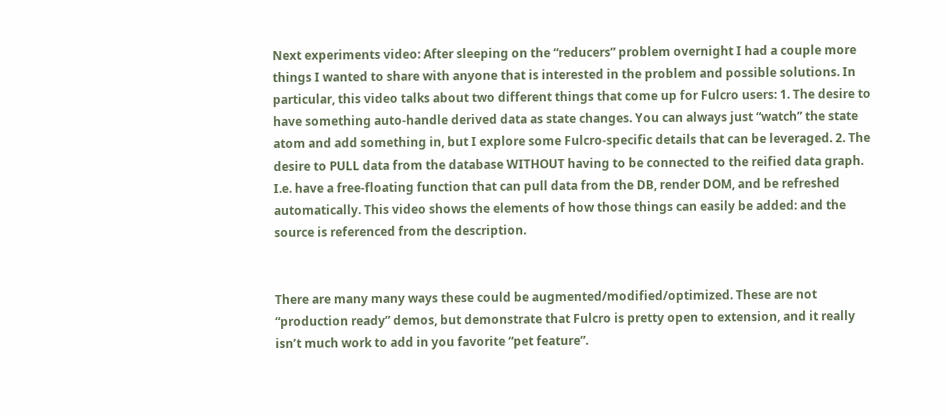Next experiments video: After sleeping on the “reducers” problem overnight I had a couple more things I wanted to share with anyone that is interested in the problem and possible solutions. In particular, this video talks about two different things that come up for Fulcro users: 1. The desire to have something auto-handle derived data as state changes. You can always just “watch” the state atom and add something in, but I explore some Fulcro-specific details that can be leveraged. 2. The desire to PULL data from the database WITHOUT having to be connected to the reified data graph. I.e. have a free-floating function that can pull data from the DB, render DOM, and be refreshed automatically. This video shows the elements of how those things can easily be added: and the source is referenced from the description.


There are many many ways these could be augmented/modified/optimized. These are not “production ready” demos, but demonstrate that Fulcro is pretty open to extension, and it really isn’t much work to add in you favorite “pet feature”.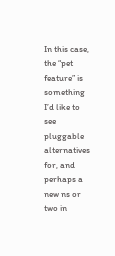In this case, the “pet feature” is something I’d like to see pluggable alternatives for, and perhaps a new ns or two in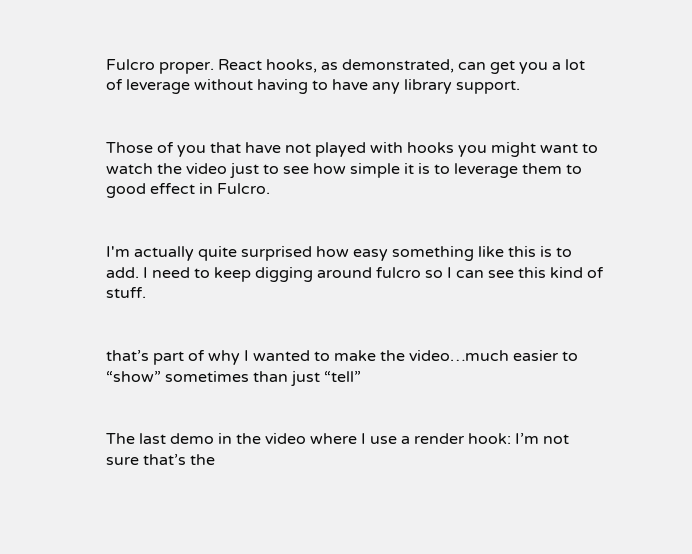Fulcro proper. React hooks, as demonstrated, can get you a lot of leverage without having to have any library support.


Those of you that have not played with hooks you might want to watch the video just to see how simple it is to leverage them to good effect in Fulcro.


I'm actually quite surprised how easy something like this is to add. I need to keep digging around fulcro so I can see this kind of stuff.


that’s part of why I wanted to make the video…much easier to “show” sometimes than just “tell”


The last demo in the video where I use a render hook: I’m not sure that’s the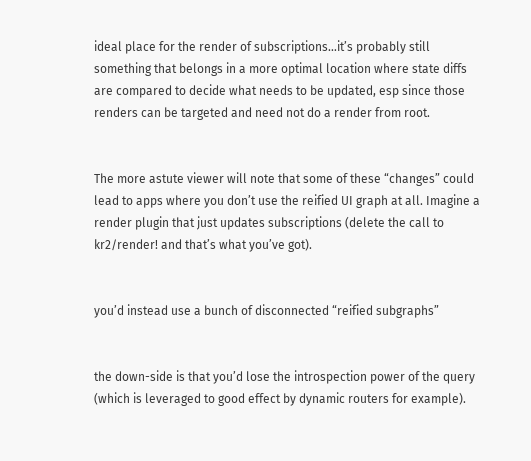ideal place for the render of subscriptions…it’s probably still something that belongs in a more optimal location where state diffs are compared to decide what needs to be updated, esp since those renders can be targeted and need not do a render from root.


The more astute viewer will note that some of these “changes” could lead to apps where you don’t use the reified UI graph at all. Imagine a render plugin that just updates subscriptions (delete the call to kr2/render! and that’s what you’ve got).


you’d instead use a bunch of disconnected “reified subgraphs”


the down-side is that you’d lose the introspection power of the query (which is leveraged to good effect by dynamic routers for example).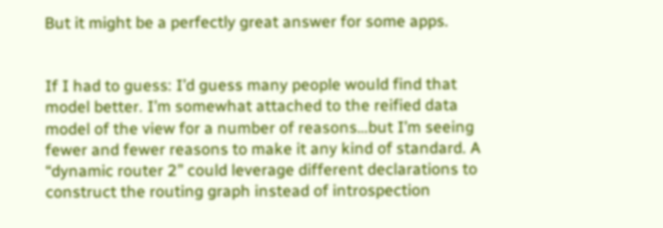But it might be a perfectly great answer for some apps.


If I had to guess: I’d guess many people would find that model better. I’m somewhat attached to the reified data model of the view for a number of reasons…but I’m seeing fewer and fewer reasons to make it any kind of standard. A “dynamic router 2” could leverage different declarations to construct the routing graph instead of introspection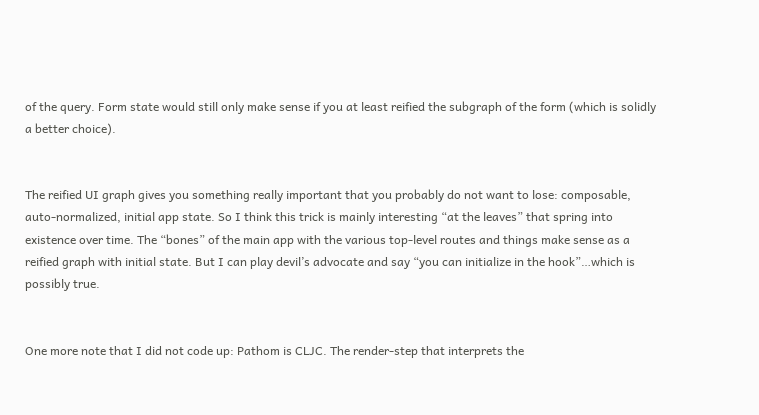of the query. Form state would still only make sense if you at least reified the subgraph of the form (which is solidly a better choice).


The reified UI graph gives you something really important that you probably do not want to lose: composable, auto-normalized, initial app state. So I think this trick is mainly interesting “at the leaves” that spring into existence over time. The “bones” of the main app with the various top-level routes and things make sense as a reified graph with initial state. But I can play devil’s advocate and say “you can initialize in the hook”…which is possibly true.


One more note that I did not code up: Pathom is CLJC. The render-step that interprets the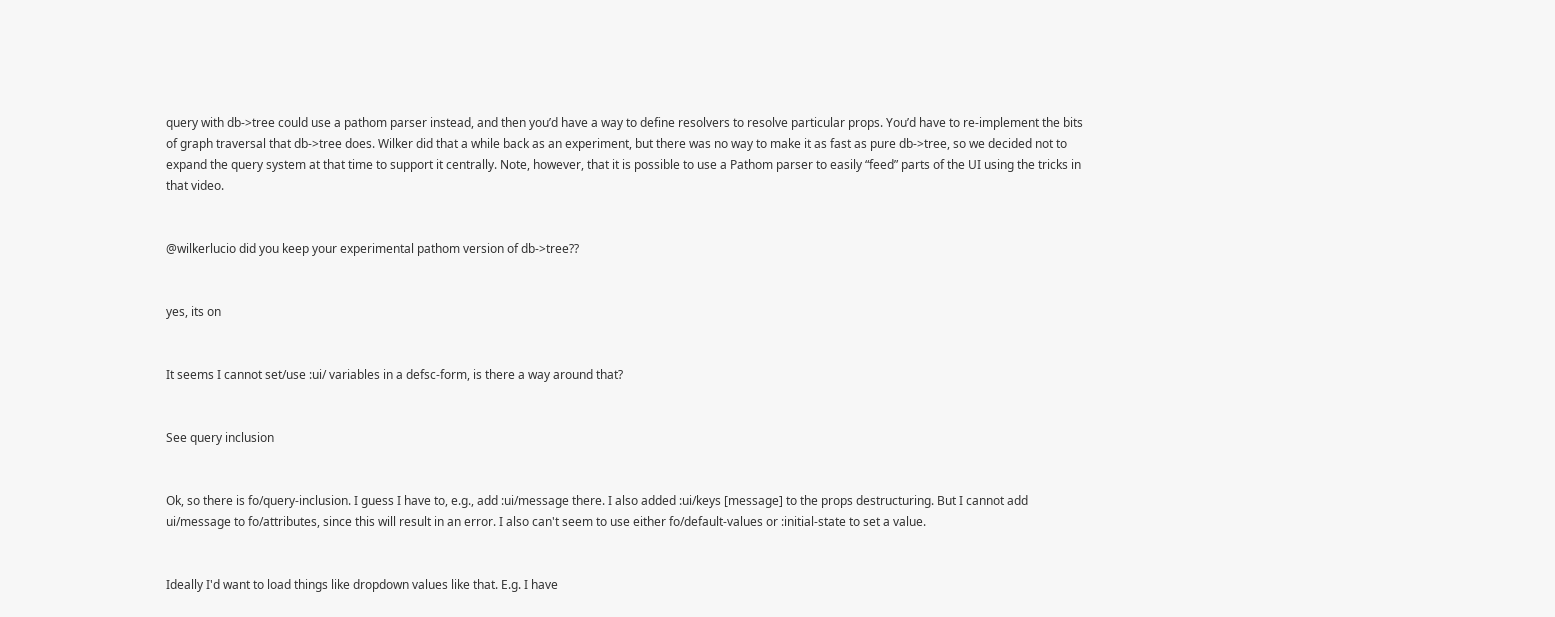query with db->tree could use a pathom parser instead, and then you’d have a way to define resolvers to resolve particular props. You’d have to re-implement the bits of graph traversal that db->tree does. Wilker did that a while back as an experiment, but there was no way to make it as fast as pure db->tree, so we decided not to expand the query system at that time to support it centrally. Note, however, that it is possible to use a Pathom parser to easily “feed” parts of the UI using the tricks in that video.


@wilkerlucio did you keep your experimental pathom version of db->tree??


yes, its on


It seems I cannot set/use :ui/ variables in a defsc-form, is there a way around that?


See query inclusion


Ok, so there is fo/query-inclusion. I guess I have to, e.g., add :ui/message there. I also added :ui/keys [message] to the props destructuring. But I cannot add ui/message to fo/attributes, since this will result in an error. I also can't seem to use either fo/default-values or :initial-state to set a value.


Ideally I'd want to load things like dropdown values like that. E.g. I have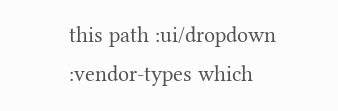this path :ui/dropdown :vendor-types which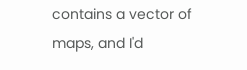contains a vector of maps, and I'd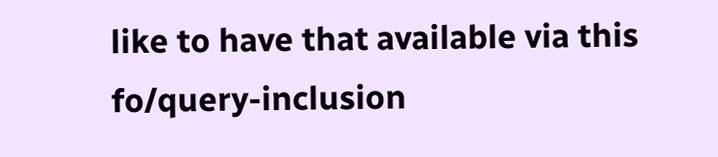like to have that available via this fo/query-inclusion